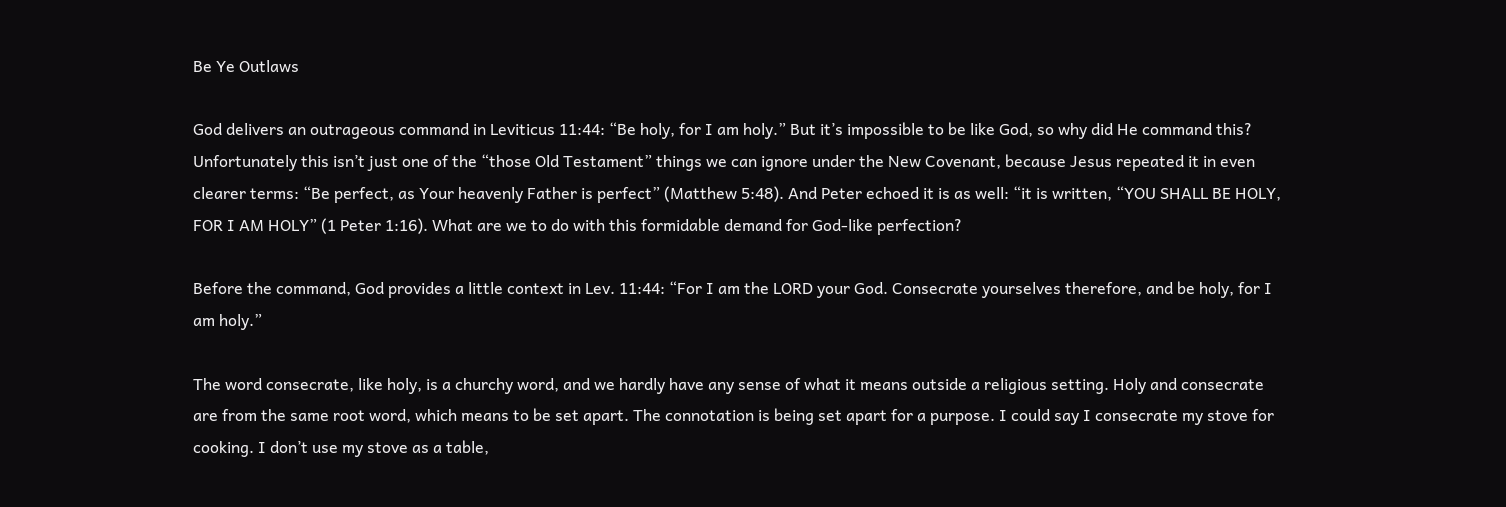Be Ye Outlaws

God delivers an outrageous command in Leviticus 11:44: “Be holy, for I am holy.” But it’s impossible to be like God, so why did He command this? Unfortunately this isn’t just one of the “those Old Testament” things we can ignore under the New Covenant, because Jesus repeated it in even clearer terms: “Be perfect, as Your heavenly Father is perfect” (Matthew 5:48). And Peter echoed it is as well: “it is written, “YOU SHALL BE HOLY, FOR I AM HOLY” (1 Peter 1:16). What are we to do with this formidable demand for God-like perfection?

Before the command, God provides a little context in Lev. 11:44: “For I am the LORD your God. Consecrate yourselves therefore, and be holy, for I am holy.”

The word consecrate, like holy, is a churchy word, and we hardly have any sense of what it means outside a religious setting. Holy and consecrate are from the same root word, which means to be set apart. The connotation is being set apart for a purpose. I could say I consecrate my stove for cooking. I don’t use my stove as a table,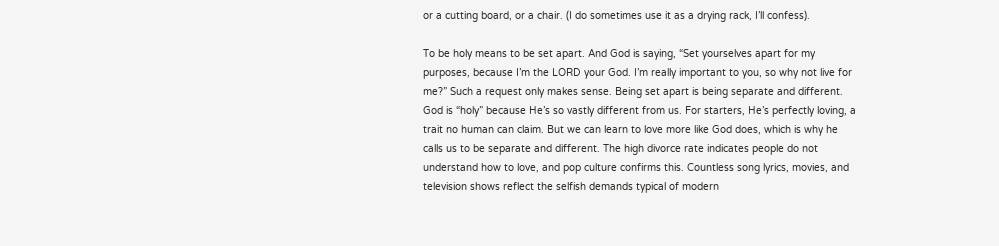or a cutting board, or a chair. (I do sometimes use it as a drying rack, I’ll confess).

To be holy means to be set apart. And God is saying, “Set yourselves apart for my purposes, because I’m the LORD your God. I’m really important to you, so why not live for me?” Such a request only makes sense. Being set apart is being separate and different. God is “holy” because He’s so vastly different from us. For starters, He’s perfectly loving, a trait no human can claim. But we can learn to love more like God does, which is why he calls us to be separate and different. The high divorce rate indicates people do not understand how to love, and pop culture confirms this. Countless song lyrics, movies, and television shows reflect the selfish demands typical of modern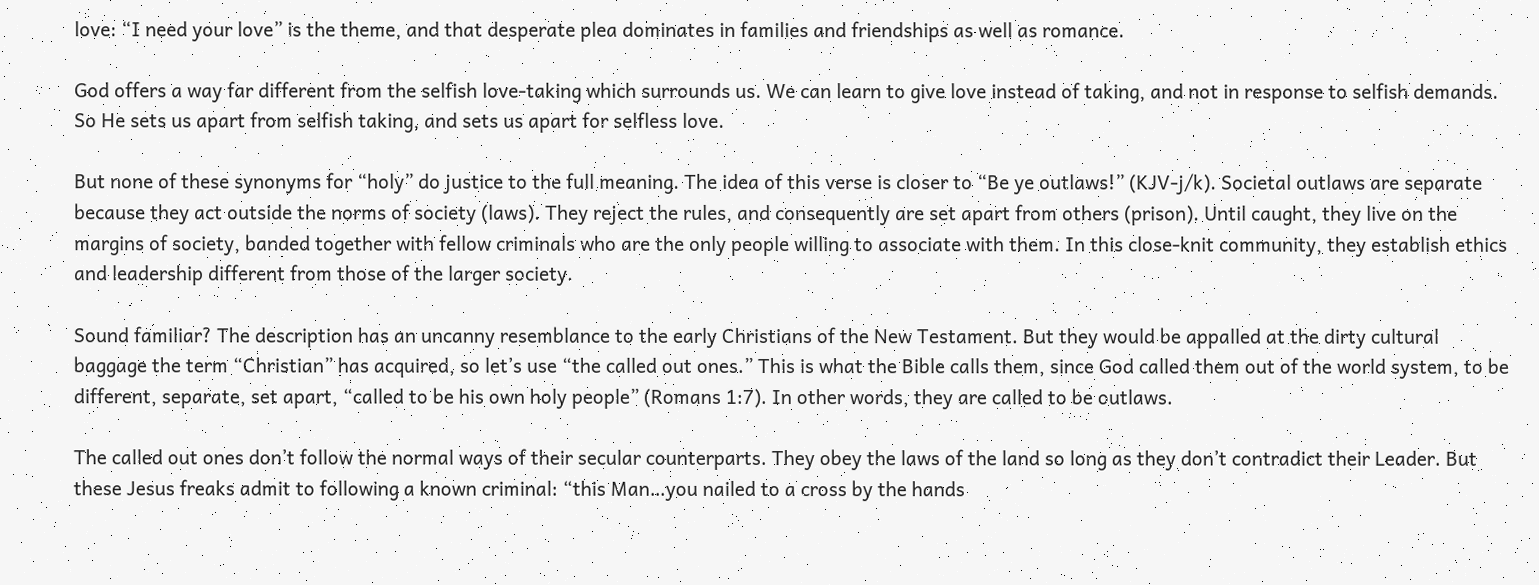love: “I need your love” is the theme, and that desperate plea dominates in families and friendships as well as romance.

God offers a way far different from the selfish love-taking which surrounds us. We can learn to give love instead of taking, and not in response to selfish demands. So He sets us apart from selfish taking, and sets us apart for selfless love.

But none of these synonyms for “holy” do justice to the full meaning. The idea of this verse is closer to “Be ye outlaws!” (KJV-j/k). Societal outlaws are separate because they act outside the norms of society (laws). They reject the rules, and consequently are set apart from others (prison). Until caught, they live on the margins of society, banded together with fellow criminals who are the only people willing to associate with them. In this close-knit community, they establish ethics and leadership different from those of the larger society.

Sound familiar? The description has an uncanny resemblance to the early Christians of the New Testament. But they would be appalled at the dirty cultural baggage the term “Christian” has acquired, so let’s use “the called out ones.” This is what the Bible calls them, since God called them out of the world system, to be different, separate, set apart, “called to be his own holy people” (Romans 1:7). In other words, they are called to be outlaws.

The called out ones don’t follow the normal ways of their secular counterparts. They obey the laws of the land so long as they don’t contradict their Leader. But these Jesus freaks admit to following a known criminal: “this Man…you nailed to a cross by the hands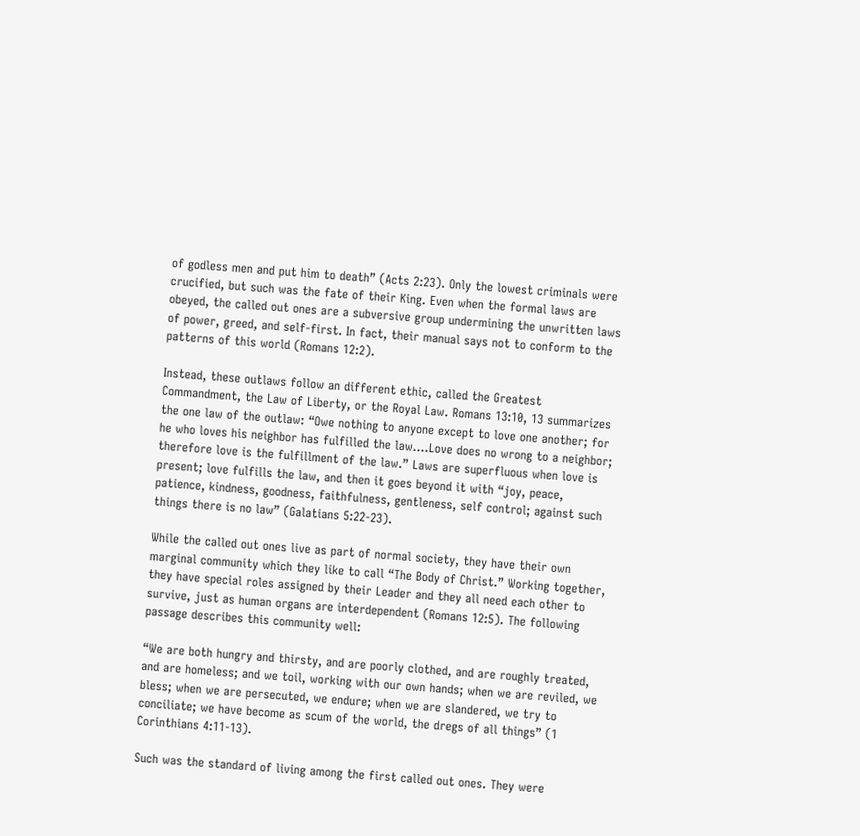of godless men and put him to death” (Acts 2:23). Only the lowest criminals were crucified, but such was the fate of their King. Even when the formal laws are obeyed, the called out ones are a subversive group undermining the unwritten laws of power, greed, and self-first. In fact, their manual says not to conform to the patterns of this world (Romans 12:2).

Instead, these outlaws follow an different ethic, called the Greatest Commandment, the Law of Liberty, or the Royal Law. Romans 13:10, 13 summarizes the one law of the outlaw: “Owe nothing to anyone except to love one another; for he who loves his neighbor has fulfilled the law….Love does no wrong to a neighbor; therefore love is the fulfillment of the law.” Laws are superfluous when love is present; love fulfills the law, and then it goes beyond it with “joy, peace, patience, kindness, goodness, faithfulness, gentleness, self control; against such things there is no law” (Galatians 5:22-23).

While the called out ones live as part of normal society, they have their own marginal community which they like to call “The Body of Christ.” Working together, they have special roles assigned by their Leader and they all need each other to survive, just as human organs are interdependent (Romans 12:5). The following passage describes this community well:

“We are both hungry and thirsty, and are poorly clothed, and are roughly treated, and are homeless; and we toil, working with our own hands; when we are reviled, we bless; when we are persecuted, we endure; when we are slandered, we try to conciliate; we have become as scum of the world, the dregs of all things” (1 Corinthians 4:11-13).

Such was the standard of living among the first called out ones. They were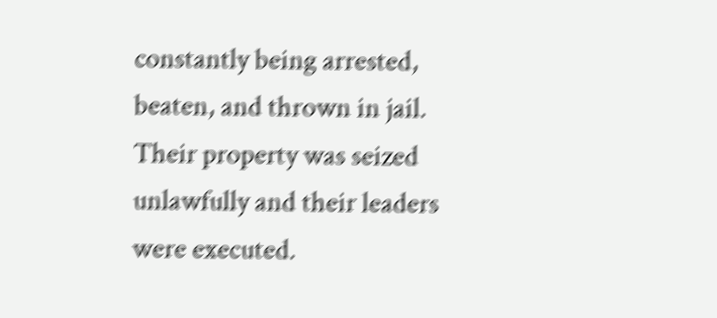constantly being arrested, beaten, and thrown in jail. Their property was seized unlawfully and their leaders were executed.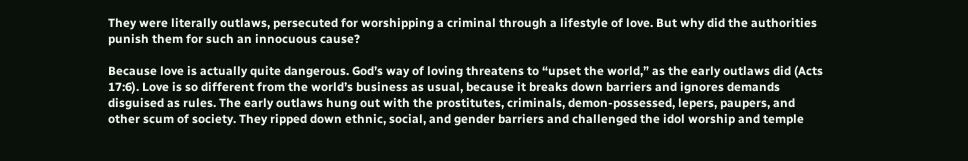They were literally outlaws, persecuted for worshipping a criminal through a lifestyle of love. But why did the authorities punish them for such an innocuous cause?

Because love is actually quite dangerous. God’s way of loving threatens to “upset the world,” as the early outlaws did (Acts 17:6). Love is so different from the world’s business as usual, because it breaks down barriers and ignores demands disguised as rules. The early outlaws hung out with the prostitutes, criminals, demon-possessed, lepers, paupers, and other scum of society. They ripped down ethnic, social, and gender barriers and challenged the idol worship and temple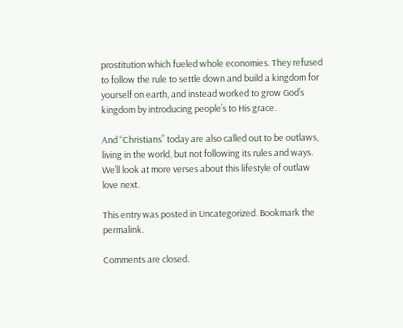prostitution which fueled whole economies. They refused to follow the rule to settle down and build a kingdom for yourself on earth, and instead worked to grow God’s kingdom by introducing people’s to His grace.

And “Christians” today are also called out to be outlaws, living in the world, but not following its rules and ways. We’ll look at more verses about this lifestyle of outlaw love next.

This entry was posted in Uncategorized. Bookmark the permalink.

Comments are closed.